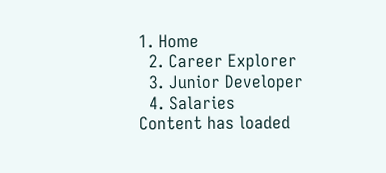1. Home
  2. Career Explorer
  3. Junior Developer
  4. Salaries
Content has loaded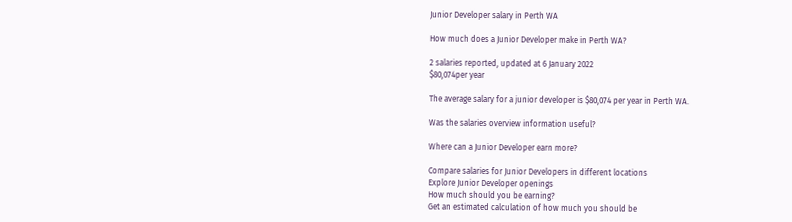Junior Developer salary in Perth WA

How much does a Junior Developer make in Perth WA?

2 salaries reported, updated at 6 January 2022
$80,074per year

The average salary for a junior developer is $80,074 per year in Perth WA.

Was the salaries overview information useful?

Where can a Junior Developer earn more?

Compare salaries for Junior Developers in different locations
Explore Junior Developer openings
How much should you be earning?
Get an estimated calculation of how much you should be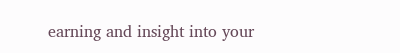earning and insight into your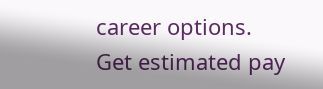career options.
Get estimated pay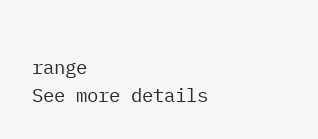range
See more details